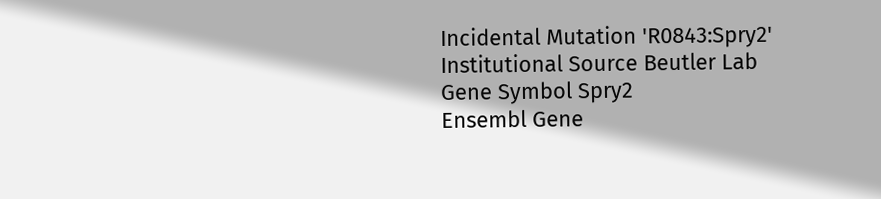Incidental Mutation 'R0843:Spry2'
Institutional Source Beutler Lab
Gene Symbol Spry2
Ensembl Gene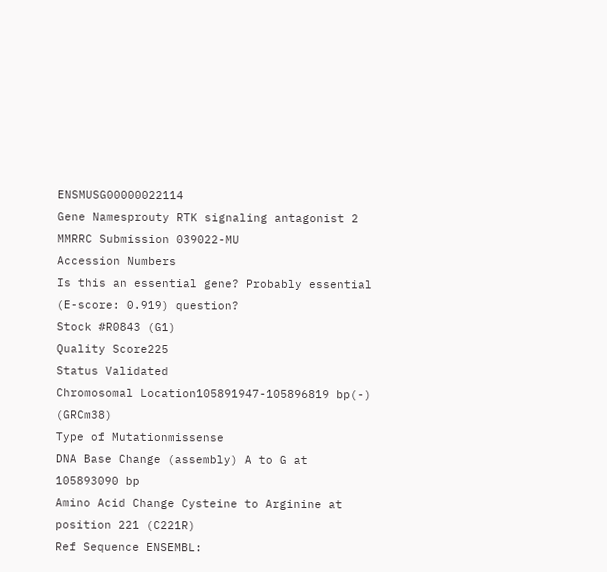ENSMUSG00000022114
Gene Namesprouty RTK signaling antagonist 2
MMRRC Submission 039022-MU
Accession Numbers
Is this an essential gene? Probably essential (E-score: 0.919) question?
Stock #R0843 (G1)
Quality Score225
Status Validated
Chromosomal Location105891947-105896819 bp(-) (GRCm38)
Type of Mutationmissense
DNA Base Change (assembly) A to G at 105893090 bp
Amino Acid Change Cysteine to Arginine at position 221 (C221R)
Ref Sequence ENSEMBL: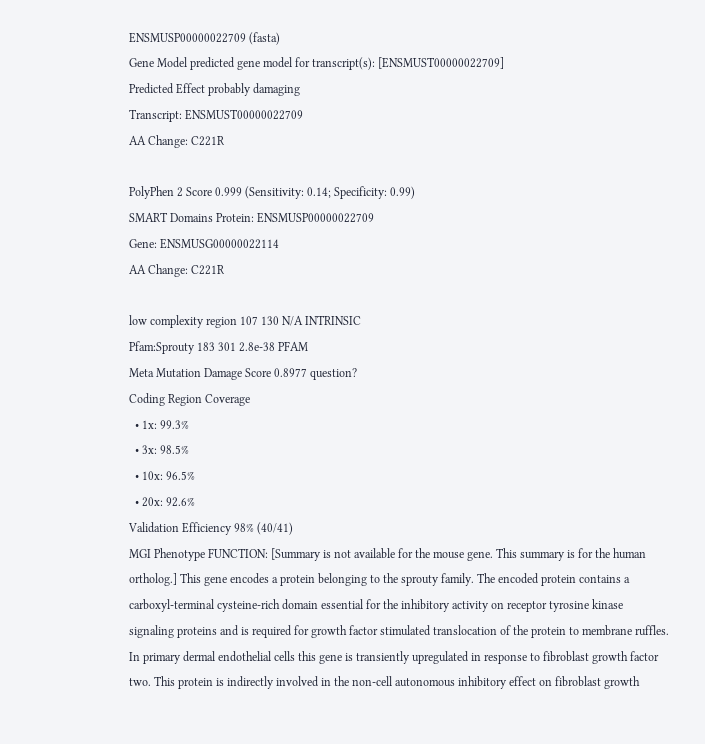ENSMUSP00000022709 (fasta)
Gene Model predicted gene model for transcript(s): [ENSMUST00000022709]
Predicted Effect probably damaging
Transcript: ENSMUST00000022709
AA Change: C221R

PolyPhen 2 Score 0.999 (Sensitivity: 0.14; Specificity: 0.99)
SMART Domains Protein: ENSMUSP00000022709
Gene: ENSMUSG00000022114
AA Change: C221R

low complexity region 107 130 N/A INTRINSIC
Pfam:Sprouty 183 301 2.8e-38 PFAM
Meta Mutation Damage Score 0.8977 question?
Coding Region Coverage
  • 1x: 99.3%
  • 3x: 98.5%
  • 10x: 96.5%
  • 20x: 92.6%
Validation Efficiency 98% (40/41)
MGI Phenotype FUNCTION: [Summary is not available for the mouse gene. This summary is for the human ortholog.] This gene encodes a protein belonging to the sprouty family. The encoded protein contains a carboxyl-terminal cysteine-rich domain essential for the inhibitory activity on receptor tyrosine kinase signaling proteins and is required for growth factor stimulated translocation of the protein to membrane ruffles. In primary dermal endothelial cells this gene is transiently upregulated in response to fibroblast growth factor two. This protein is indirectly involved in the non-cell autonomous inhibitory effect on fibroblast growth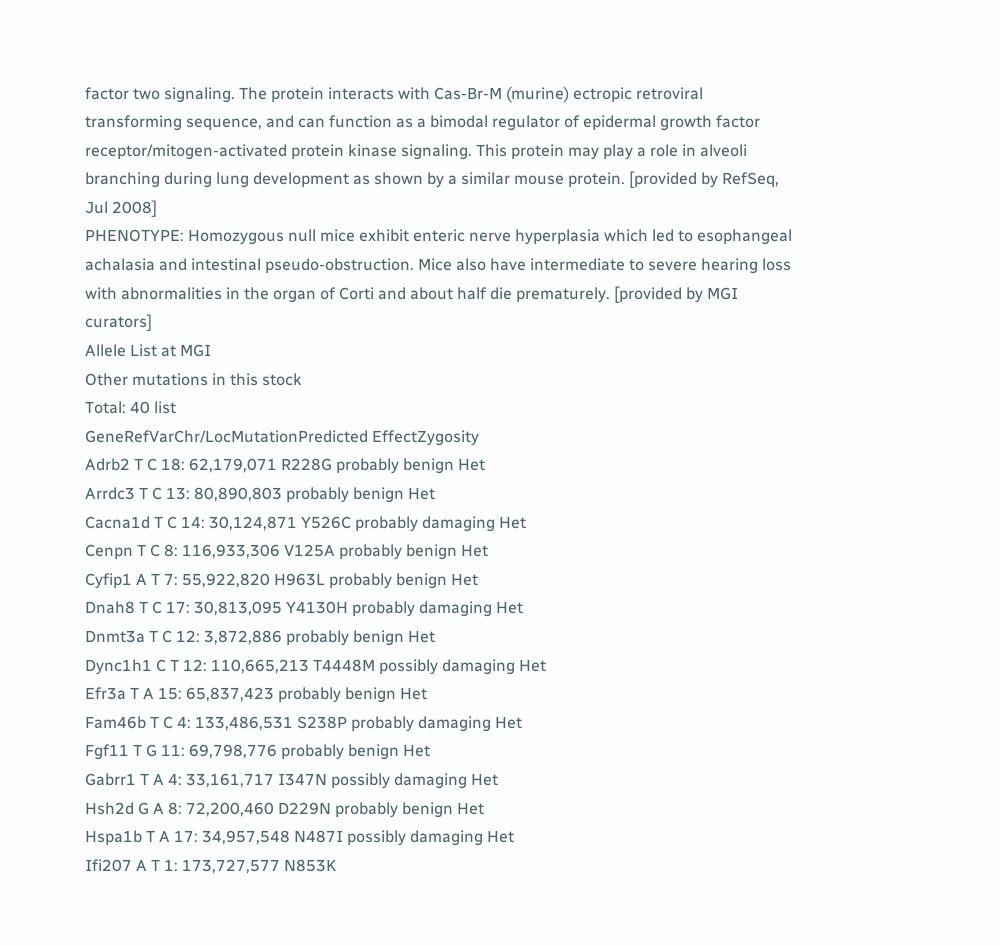factor two signaling. The protein interacts with Cas-Br-M (murine) ectropic retroviral transforming sequence, and can function as a bimodal regulator of epidermal growth factor receptor/mitogen-activated protein kinase signaling. This protein may play a role in alveoli branching during lung development as shown by a similar mouse protein. [provided by RefSeq, Jul 2008]
PHENOTYPE: Homozygous null mice exhibit enteric nerve hyperplasia which led to esophangeal achalasia and intestinal pseudo-obstruction. Mice also have intermediate to severe hearing loss with abnormalities in the organ of Corti and about half die prematurely. [provided by MGI curators]
Allele List at MGI
Other mutations in this stock
Total: 40 list
GeneRefVarChr/LocMutationPredicted EffectZygosity
Adrb2 T C 18: 62,179,071 R228G probably benign Het
Arrdc3 T C 13: 80,890,803 probably benign Het
Cacna1d T C 14: 30,124,871 Y526C probably damaging Het
Cenpn T C 8: 116,933,306 V125A probably benign Het
Cyfip1 A T 7: 55,922,820 H963L probably benign Het
Dnah8 T C 17: 30,813,095 Y4130H probably damaging Het
Dnmt3a T C 12: 3,872,886 probably benign Het
Dync1h1 C T 12: 110,665,213 T4448M possibly damaging Het
Efr3a T A 15: 65,837,423 probably benign Het
Fam46b T C 4: 133,486,531 S238P probably damaging Het
Fgf11 T G 11: 69,798,776 probably benign Het
Gabrr1 T A 4: 33,161,717 I347N possibly damaging Het
Hsh2d G A 8: 72,200,460 D229N probably benign Het
Hspa1b T A 17: 34,957,548 N487I possibly damaging Het
Ifi207 A T 1: 173,727,577 N853K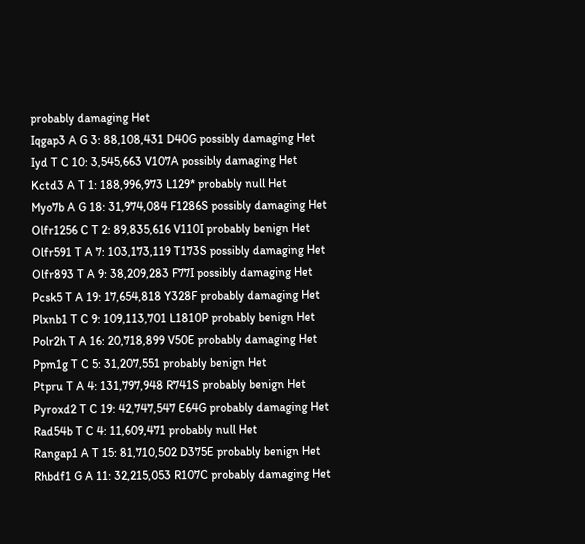probably damaging Het
Iqgap3 A G 3: 88,108,431 D40G possibly damaging Het
Iyd T C 10: 3,545,663 V107A possibly damaging Het
Kctd3 A T 1: 188,996,973 L129* probably null Het
Myo7b A G 18: 31,974,084 F1286S possibly damaging Het
Olfr1256 C T 2: 89,835,616 V110I probably benign Het
Olfr591 T A 7: 103,173,119 T173S possibly damaging Het
Olfr893 T A 9: 38,209,283 F77I possibly damaging Het
Pcsk5 T A 19: 17,654,818 Y328F probably damaging Het
Plxnb1 T C 9: 109,113,701 L1810P probably benign Het
Polr2h T A 16: 20,718,899 V50E probably damaging Het
Ppm1g T C 5: 31,207,551 probably benign Het
Ptpru T A 4: 131,797,948 R741S probably benign Het
Pyroxd2 T C 19: 42,747,547 E64G probably damaging Het
Rad54b T C 4: 11,609,471 probably null Het
Rangap1 A T 15: 81,710,502 D375E probably benign Het
Rhbdf1 G A 11: 32,215,053 R107C probably damaging Het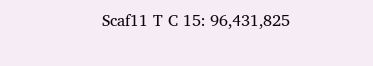Scaf11 T C 15: 96,431,825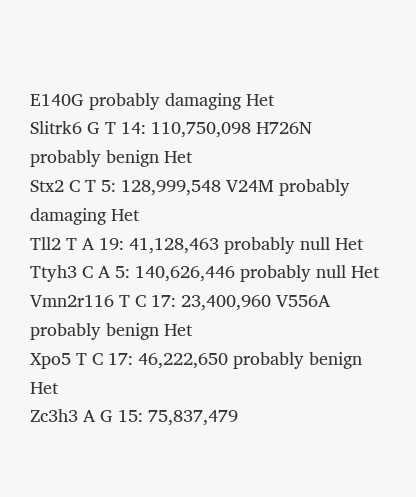E140G probably damaging Het
Slitrk6 G T 14: 110,750,098 H726N probably benign Het
Stx2 C T 5: 128,999,548 V24M probably damaging Het
Tll2 T A 19: 41,128,463 probably null Het
Ttyh3 C A 5: 140,626,446 probably null Het
Vmn2r116 T C 17: 23,400,960 V556A probably benign Het
Xpo5 T C 17: 46,222,650 probably benign Het
Zc3h3 A G 15: 75,837,479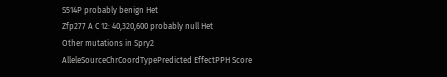S514P probably benign Het
Zfp277 A C 12: 40,320,600 probably null Het
Other mutations in Spry2
AlleleSourceChrCoordTypePredicted EffectPPH Score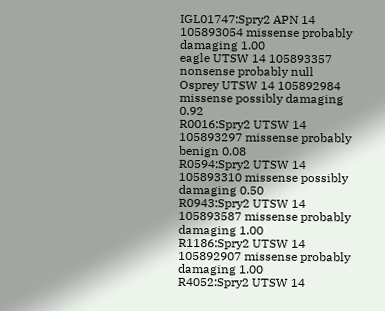IGL01747:Spry2 APN 14 105893054 missense probably damaging 1.00
eagle UTSW 14 105893357 nonsense probably null
Osprey UTSW 14 105892984 missense possibly damaging 0.92
R0016:Spry2 UTSW 14 105893297 missense probably benign 0.08
R0594:Spry2 UTSW 14 105893310 missense possibly damaging 0.50
R0943:Spry2 UTSW 14 105893587 missense probably damaging 1.00
R1186:Spry2 UTSW 14 105892907 missense probably damaging 1.00
R4052:Spry2 UTSW 14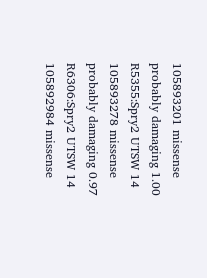105893201 missense probably damaging 1.00
R5355:Spry2 UTSW 14 105893278 missense probably damaging 0.97
R6306:Spry2 UTSW 14 105892984 missense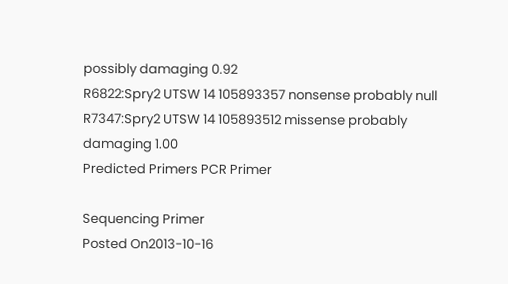possibly damaging 0.92
R6822:Spry2 UTSW 14 105893357 nonsense probably null
R7347:Spry2 UTSW 14 105893512 missense probably damaging 1.00
Predicted Primers PCR Primer

Sequencing Primer
Posted On2013-10-16